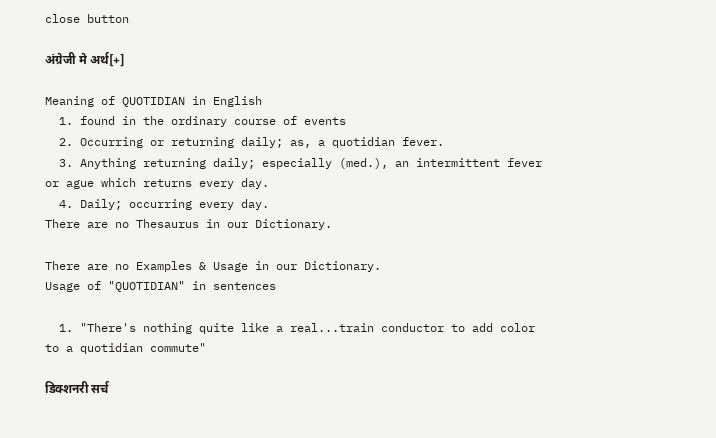close button

अंग्रेजी मे अर्थ[+]

Meaning of QUOTIDIAN in English
  1. found in the ordinary course of events
  2. Occurring or returning daily; as, a quotidian fever.
  3. Anything returning daily; especially (med.), an intermittent fever or ague which returns every day.
  4. Daily; occurring every day.
There are no Thesaurus in our Dictionary.

There are no Examples & Usage in our Dictionary.
Usage of "QUOTIDIAN" in sentences

  1. "There's nothing quite like a real...train conductor to add color to a quotidian commute"

डिक्शनरी सर्च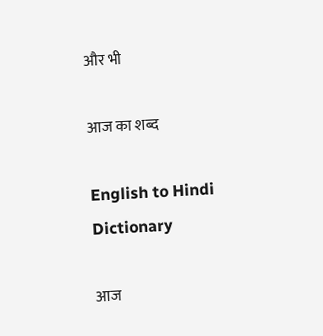और भी

आज का शब्द

English to Hindi Dictionary

आज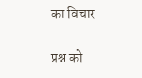का विचार

प्रश्न को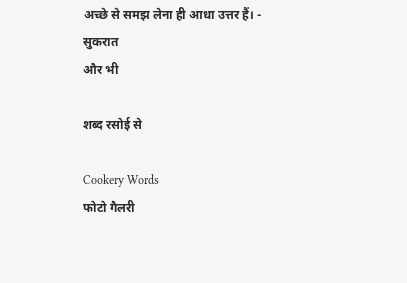अच्छे से समझ लेना ही आधा उत्तर हैं। - सुकरात
और भी

शब्द रसोई से

Cookery Words
फोटो गैलरी